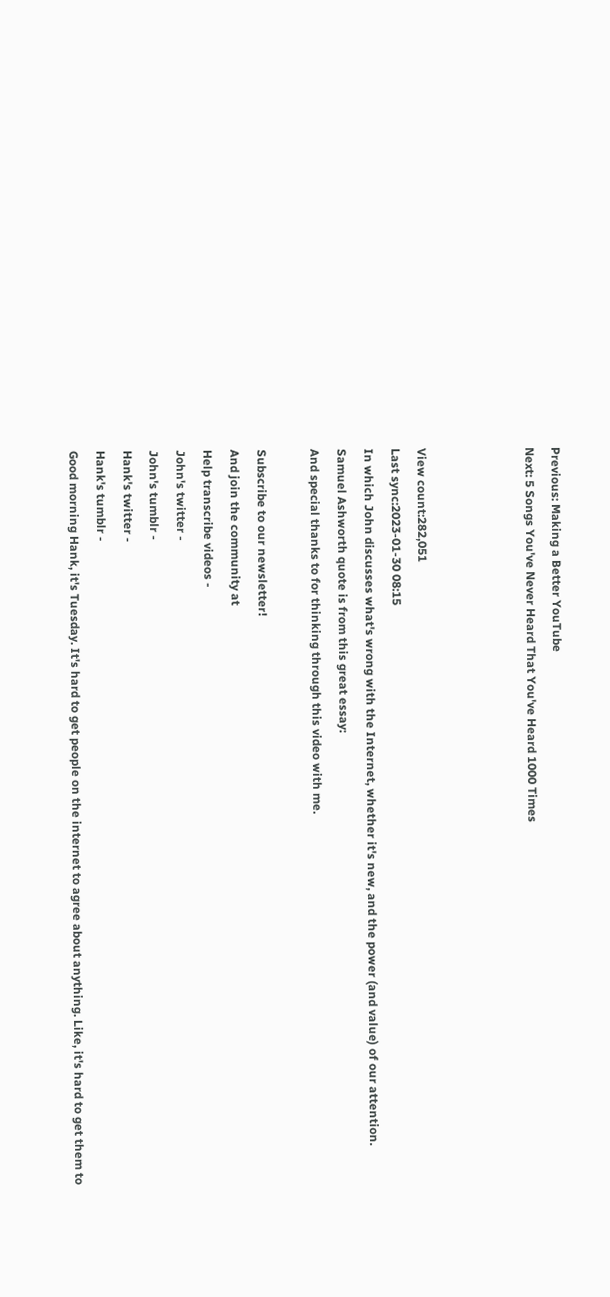Previous: Making a Better YouTube
Next: 5 Songs You've Never Heard That You've Heard 1000 Times



View count:282,051
Last sync:2023-01-30 08:15
In which John discusses what's wrong with the Internet, whether it's new, and the power (and value) of our attention.
Samuel Ashworth quote is from this great essay:
And special thanks to for thinking through this video with me.

Subscribe to our newsletter!
And join the community at
Help transcribe videos -
John's twitter -
John's tumblr -
Hank's twitter -
Hank's tumblr -
Good morning Hank, it's Tuesday. It's hard to get people on the internet to agree about anything. Like, it's hard to get them to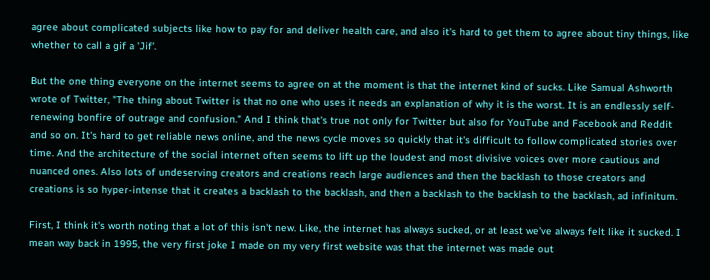agree about complicated subjects like how to pay for and deliver health care, and also it's hard to get them to agree about tiny things, like whether to call a gif a 'Jif'.

But the one thing everyone on the internet seems to agree on at the moment is that the internet kind of sucks. Like Samual Ashworth wrote of Twitter, "The thing about Twitter is that no one who uses it needs an explanation of why it is the worst. It is an endlessly self-renewing bonfire of outrage and confusion." And I think that's true not only for Twitter but also for YouTube and Facebook and Reddit and so on. It's hard to get reliable news online, and the news cycle moves so quickly that it's difficult to follow complicated stories over time. And the architecture of the social internet often seems to lift up the loudest and most divisive voices over more cautious and nuanced ones. Also lots of undeserving creators and creations reach large audiences and then the backlash to those creators and creations is so hyper-intense that it creates a backlash to the backlash, and then a backlash to the backlash to the backlash, ad infinitum.

First, I think it's worth noting that a lot of this isn't new. Like, the internet has always sucked, or at least we've always felt like it sucked. I mean way back in 1995, the very first joke I made on my very first website was that the internet was made out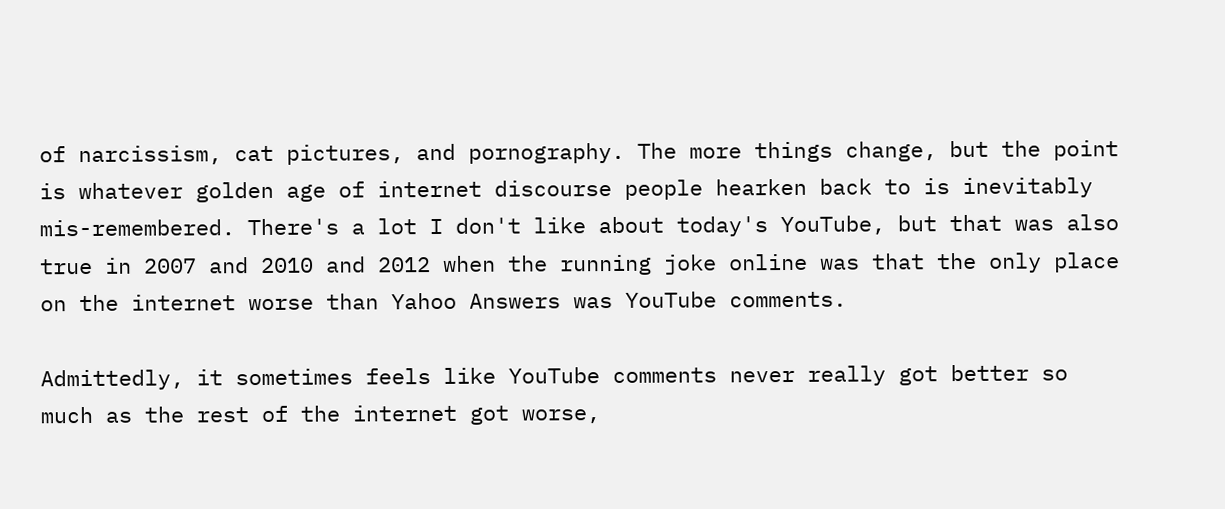of narcissism, cat pictures, and pornography. The more things change, but the point is whatever golden age of internet discourse people hearken back to is inevitably mis-remembered. There's a lot I don't like about today's YouTube, but that was also true in 2007 and 2010 and 2012 when the running joke online was that the only place on the internet worse than Yahoo Answers was YouTube comments.

Admittedly, it sometimes feels like YouTube comments never really got better so much as the rest of the internet got worse,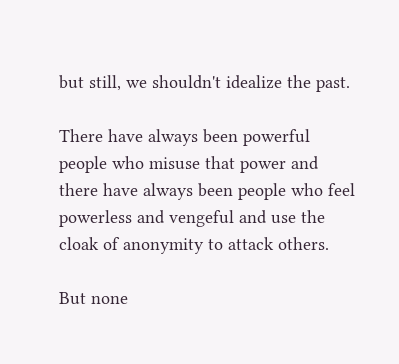but still, we shouldn't idealize the past.

There have always been powerful people who misuse that power and there have always been people who feel powerless and vengeful and use the cloak of anonymity to attack others.

But none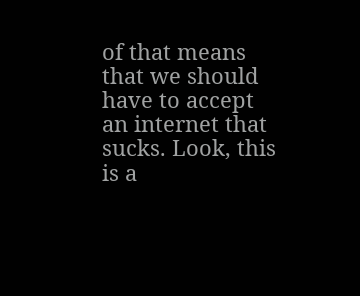of that means that we should have to accept an internet that sucks. Look, this is a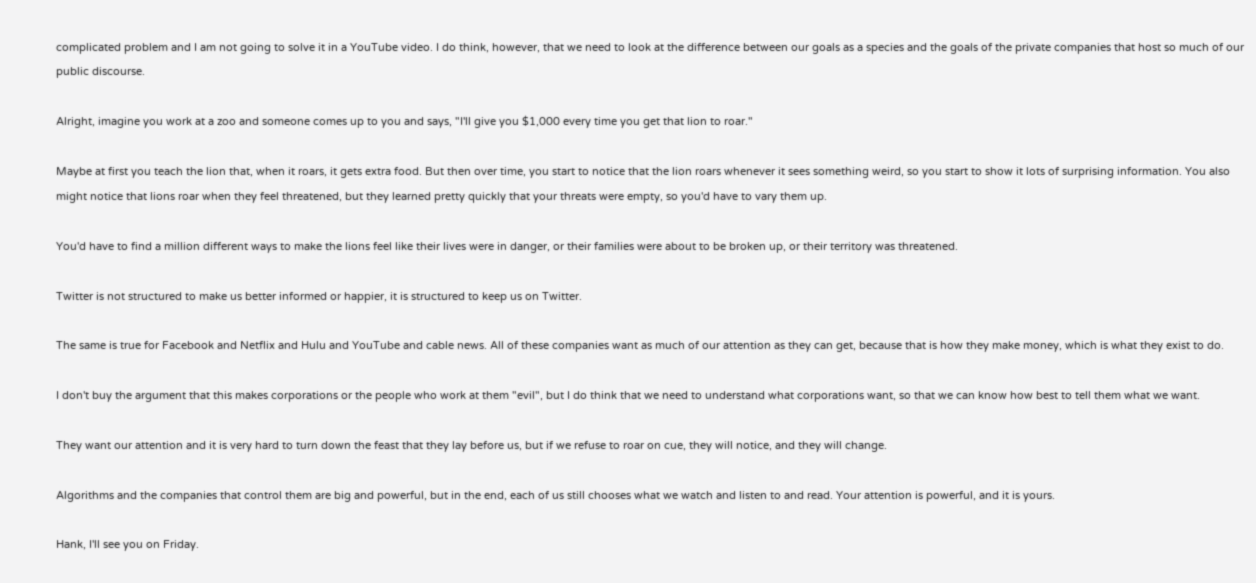complicated problem and I am not going to solve it in a YouTube video. I do think, however, that we need to look at the difference between our goals as a species and the goals of the private companies that host so much of our public discourse.

Alright, imagine you work at a zoo and someone comes up to you and says, "I'll give you $1,000 every time you get that lion to roar."

Maybe at first you teach the lion that, when it roars, it gets extra food. But then over time, you start to notice that the lion roars whenever it sees something weird, so you start to show it lots of surprising information. You also might notice that lions roar when they feel threatened, but they learned pretty quickly that your threats were empty, so you'd have to vary them up.

You'd have to find a million different ways to make the lions feel like their lives were in danger, or their families were about to be broken up, or their territory was threatened.

Twitter is not structured to make us better informed or happier, it is structured to keep us on Twitter.

The same is true for Facebook and Netflix and Hulu and YouTube and cable news. All of these companies want as much of our attention as they can get, because that is how they make money, which is what they exist to do.

I don't buy the argument that this makes corporations or the people who work at them "evil", but I do think that we need to understand what corporations want, so that we can know how best to tell them what we want.

They want our attention and it is very hard to turn down the feast that they lay before us, but if we refuse to roar on cue, they will notice, and they will change.

Algorithms and the companies that control them are big and powerful, but in the end, each of us still chooses what we watch and listen to and read. Your attention is powerful, and it is yours.

Hank, I'll see you on Friday.